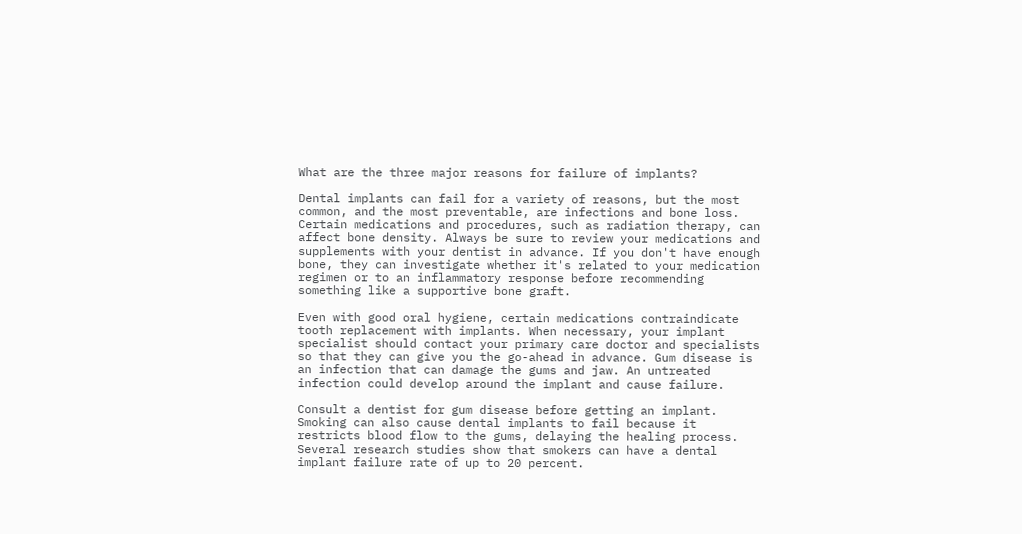What are the three major reasons for failure of implants?

Dental implants can fail for a variety of reasons, but the most common, and the most preventable, are infections and bone loss. Certain medications and procedures, such as radiation therapy, can affect bone density. Always be sure to review your medications and supplements with your dentist in advance. If you don't have enough bone, they can investigate whether it's related to your medication regimen or to an inflammatory response before recommending something like a supportive bone graft.

Even with good oral hygiene, certain medications contraindicate tooth replacement with implants. When necessary, your implant specialist should contact your primary care doctor and specialists so that they can give you the go-ahead in advance. Gum disease is an infection that can damage the gums and jaw. An untreated infection could develop around the implant and cause failure.

Consult a dentist for gum disease before getting an implant. Smoking can also cause dental implants to fail because it restricts blood flow to the gums, delaying the healing process. Several research studies show that smokers can have a dental implant failure rate of up to 20 percent.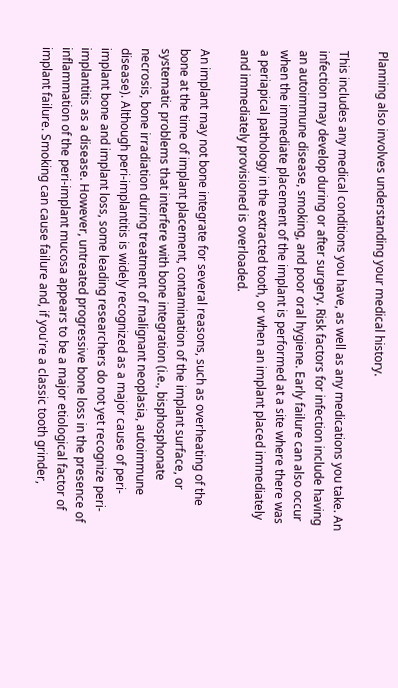Planning also involves understanding your medical history.

This includes any medical conditions you have, as well as any medications you take. An infection may develop during or after surgery. Risk factors for infection include having an autoimmune disease, smoking, and poor oral hygiene. Early failure can also occur when the immediate placement of the implant is performed at a site where there was a periapical pathology in the extracted tooth, or when an implant placed immediately and immediately provisioned is overloaded.

An implant may not bone integrate for several reasons, such as overheating of the bone at the time of implant placement, contamination of the implant surface, or systematic problems that interfere with bone integration (i.e., bisphosphonate necrosis, bone irradiation during treatment of malignant neoplasia, autoimmune disease). Although peri-implantitis is widely recognized as a major cause of peri-implant bone and implant loss, some leading researchers do not yet recognize peri-implantitis as a disease. However, untreated progressive bone loss in the presence of inflammation of the peri-implant mucosa appears to be a major etiological factor of implant failure. Smoking can cause failure and, if you're a classic tooth grinder,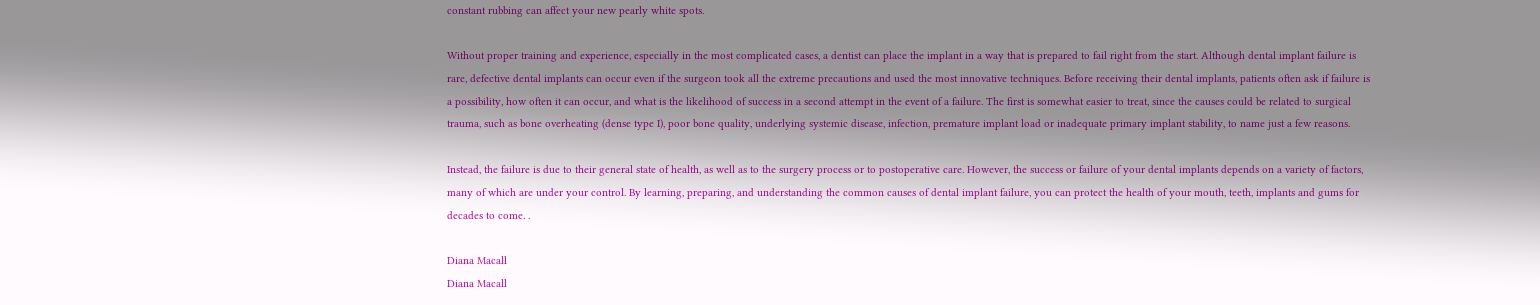constant rubbing can affect your new pearly white spots.

Without proper training and experience, especially in the most complicated cases, a dentist can place the implant in a way that is prepared to fail right from the start. Although dental implant failure is rare, defective dental implants can occur even if the surgeon took all the extreme precautions and used the most innovative techniques. Before receiving their dental implants, patients often ask if failure is a possibility, how often it can occur, and what is the likelihood of success in a second attempt in the event of a failure. The first is somewhat easier to treat, since the causes could be related to surgical trauma, such as bone overheating (dense type I), poor bone quality, underlying systemic disease, infection, premature implant load or inadequate primary implant stability, to name just a few reasons.

Instead, the failure is due to their general state of health, as well as to the surgery process or to postoperative care. However, the success or failure of your dental implants depends on a variety of factors, many of which are under your control. By learning, preparing, and understanding the common causes of dental implant failure, you can protect the health of your mouth, teeth, implants and gums for decades to come. .

Diana Macall
Diana Macall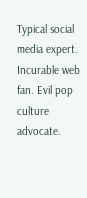Typical social media expert. Incurable web fan. Evil pop culture advocate.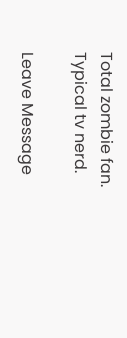Total zombie fan. Typical tv nerd.

Leave Message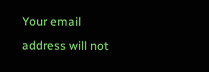Your email address will not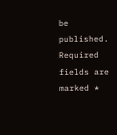be published. Required fields are marked *